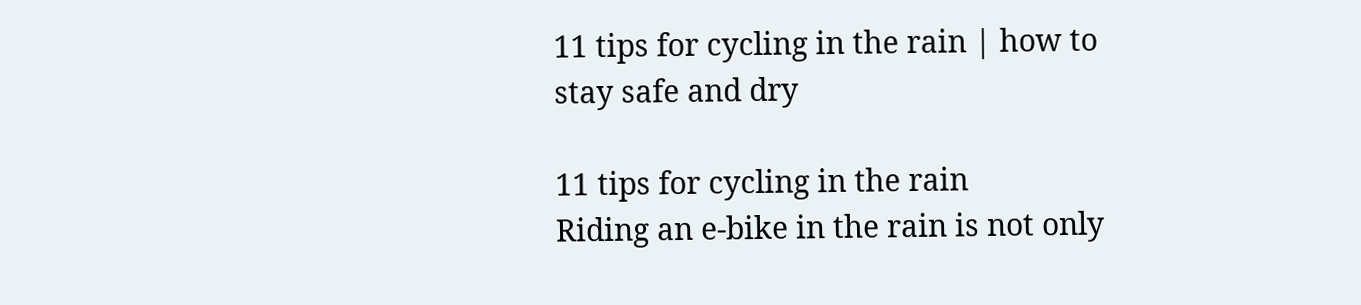11 tips for cycling in the rain | how to stay safe and dry

11 tips for cycling in the rain
Riding an e-bike in the rain is not only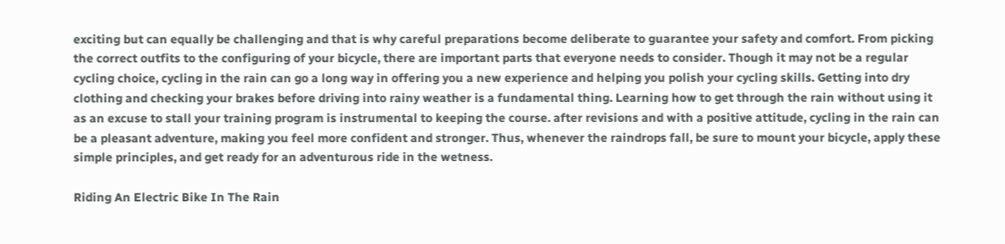exciting but can equally be challenging and that is why careful preparations become deliberate to guarantee your safety and comfort. From picking the correct outfits to the configuring of your bicycle, there are important parts that everyone needs to consider. Though it may not be a regular cycling choice, cycling in the rain can go a long way in offering you a new experience and helping you polish your cycling skills. Getting into dry clothing and checking your brakes before driving into rainy weather is a fundamental thing. Learning how to get through the rain without using it as an excuse to stall your training program is instrumental to keeping the course. after revisions and with a positive attitude, cycling in the rain can be a pleasant adventure, making you feel more confident and stronger. Thus, whenever the raindrops fall, be sure to mount your bicycle, apply these simple principles, and get ready for an adventurous ride in the wetness.

Riding An Electric Bike In The Rain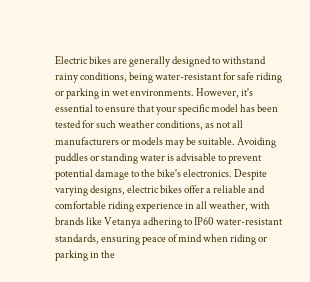Electric bikes are generally designed to withstand rainy conditions, being water-resistant for safe riding or parking in wet environments. However, it's essential to ensure that your specific model has been tested for such weather conditions, as not all manufacturers or models may be suitable. Avoiding puddles or standing water is advisable to prevent potential damage to the bike's electronics. Despite varying designs, electric bikes offer a reliable and comfortable riding experience in all weather, with brands like Vetanya adhering to IP60 water-resistant standards, ensuring peace of mind when riding or parking in the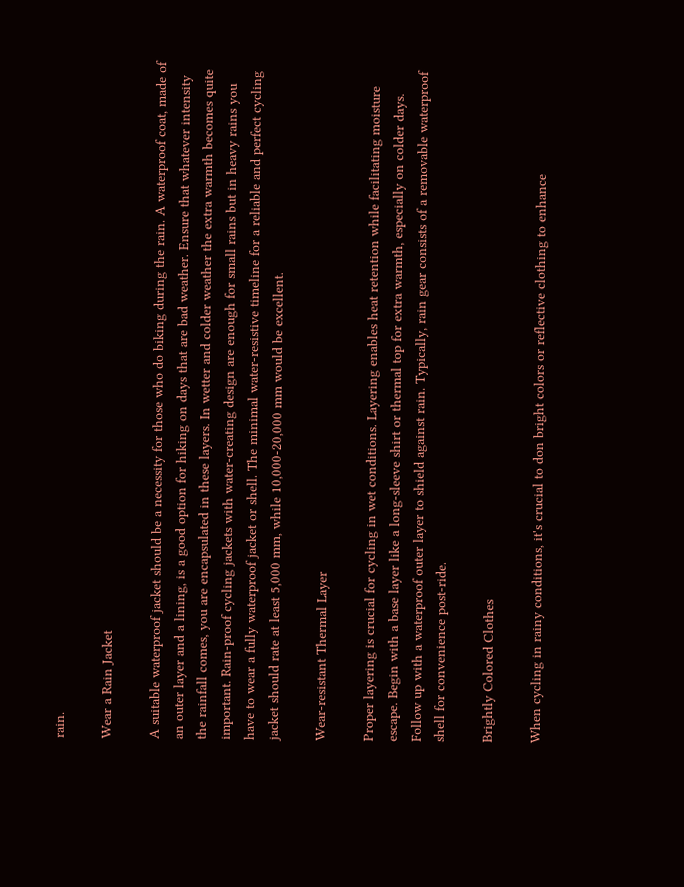rain.

Wear a Rain Jacket

A suitable waterproof jacket should be a necessity for those who do biking during the rain. A waterproof coat, made of an outer layer and a lining, is a good option for hiking on days that are bad weather. Ensure that whatever intensity the rainfall comes, you are encapsulated in these layers. In wetter and colder weather the extra warmth becomes quite important. Rain-proof cycling jackets with water-creating design are enough for small rains but in heavy rains you have to wear a fully waterproof jacket or shell. The minimal water-resistive timeline for a reliable and perfect cycling jacket should rate at least 5,000 mm, while 10,000-20,000 mm would be excellent.

Wear-resistant Thermal Layer

Proper layering is crucial for cycling in wet conditions. Layering enables heat retention while facilitating moisture escape. Begin with a base layer like a long-sleeve shirt or thermal top for extra warmth, especially on colder days. Follow up with a waterproof outer layer to shield against rain. Typically, rain gear consists of a removable waterproof shell for convenience post-ride.

Brightly Colored Clothes

When cycling in rainy conditions, it's crucial to don bright colors or reflective clothing to enhance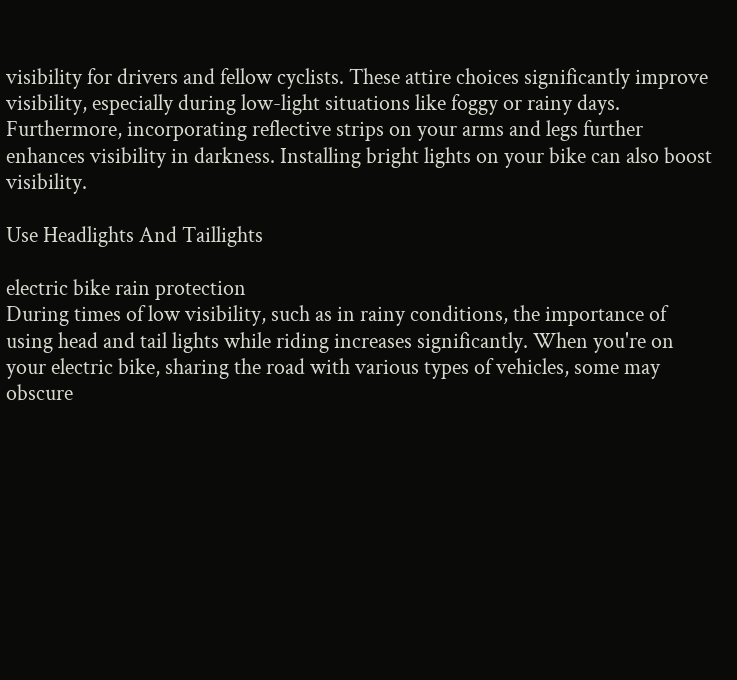visibility for drivers and fellow cyclists. These attire choices significantly improve visibility, especially during low-light situations like foggy or rainy days. Furthermore, incorporating reflective strips on your arms and legs further enhances visibility in darkness. Installing bright lights on your bike can also boost visibility.

Use Headlights And Taillights

electric bike rain protection
During times of low visibility, such as in rainy conditions, the importance of using head and tail lights while riding increases significantly. When you're on your electric bike, sharing the road with various types of vehicles, some may obscure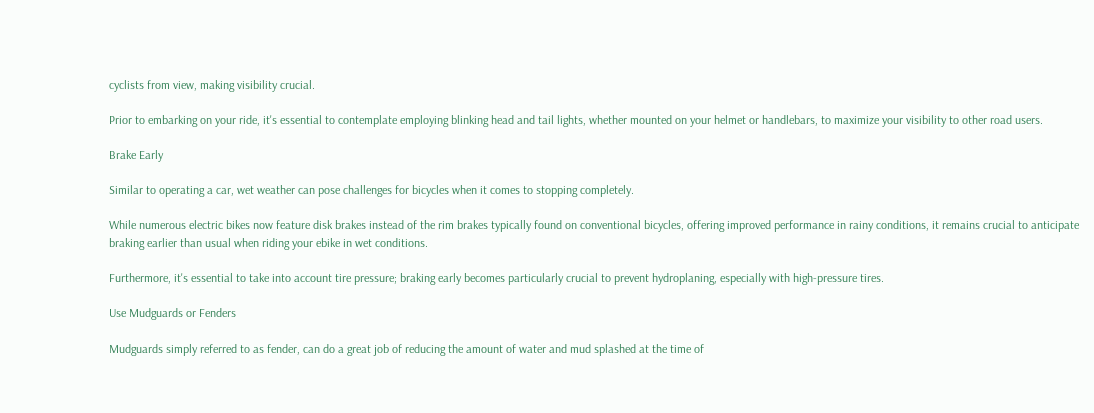cyclists from view, making visibility crucial.

Prior to embarking on your ride, it's essential to contemplate employing blinking head and tail lights, whether mounted on your helmet or handlebars, to maximize your visibility to other road users.

Brake Early

Similar to operating a car, wet weather can pose challenges for bicycles when it comes to stopping completely.

While numerous electric bikes now feature disk brakes instead of the rim brakes typically found on conventional bicycles, offering improved performance in rainy conditions, it remains crucial to anticipate braking earlier than usual when riding your ebike in wet conditions.

Furthermore, it's essential to take into account tire pressure; braking early becomes particularly crucial to prevent hydroplaning, especially with high-pressure tires.

Use Mudguards or Fenders

Mudguards simply referred to as fender, can do a great job of reducing the amount of water and mud splashed at the time of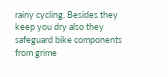rainy cycling. Besides they keep you dry also they safeguard bike components from grime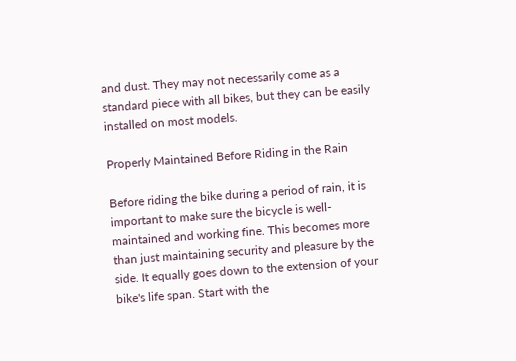and dust. They may not necessarily come as a standard piece with all bikes, but they can be easily installed on most models.

Properly Maintained Before Riding in the Rain

Before riding the bike during a period of rain, it is important to make sure the bicycle is well-maintained and working fine. This becomes more than just maintaining security and pleasure by the side. It equally goes down to the extension of your bike's life span. Start with the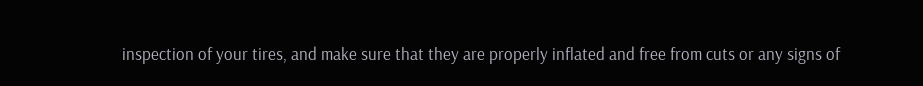inspection of your tires, and make sure that they are properly inflated and free from cuts or any signs of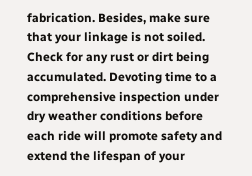fabrication. Besides, make sure that your linkage is not soiled. Check for any rust or dirt being accumulated. Devoting time to a comprehensive inspection under dry weather conditions before each ride will promote safety and extend the lifespan of your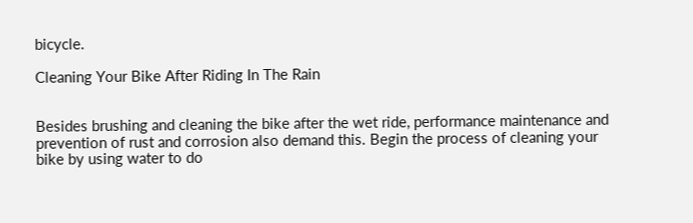bicycle.

Cleaning Your Bike After Riding In The Rain


Besides brushing and cleaning the bike after the wet ride, performance maintenance and prevention of rust and corrosion also demand this. Begin the process of cleaning your bike by using water to do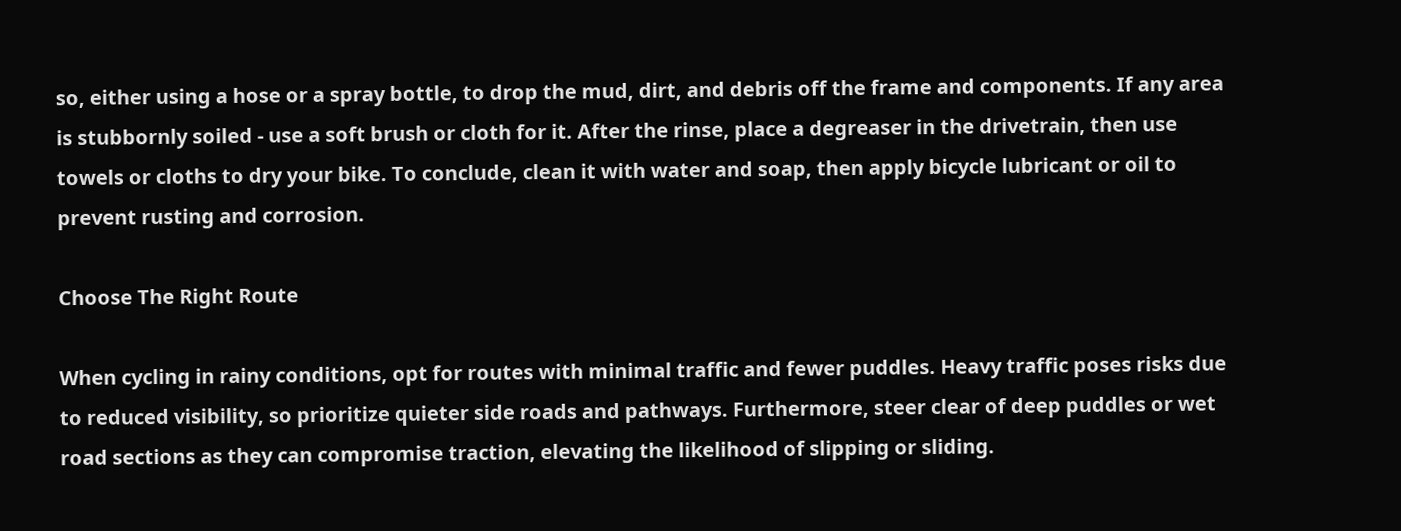so, either using a hose or a spray bottle, to drop the mud, dirt, and debris off the frame and components. If any area is stubbornly soiled - use a soft brush or cloth for it. After the rinse, place a degreaser in the drivetrain, then use towels or cloths to dry your bike. To conclude, clean it with water and soap, then apply bicycle lubricant or oil to prevent rusting and corrosion.

Choose The Right Route

When cycling in rainy conditions, opt for routes with minimal traffic and fewer puddles. Heavy traffic poses risks due to reduced visibility, so prioritize quieter side roads and pathways. Furthermore, steer clear of deep puddles or wet road sections as they can compromise traction, elevating the likelihood of slipping or sliding.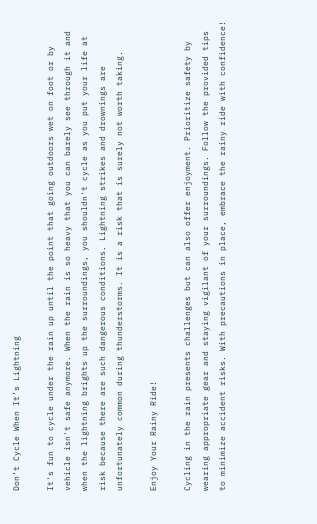Don’t Cycle When It’s Lightning

It's fun to cycle under the rain up until the point that going outdoors wet on foot or by vehicle isn't safe anymore. When the rain is so heavy that you can barely see through it and when the lightning brights up the surroundings, you shouldn't cycle as you put your life at risk because there are such dangerous conditions. Lightning strikes and drownings are unfortunately common during thunderstorms. It is a risk that is surely not worth taking.

Enjoy Your Rainy Ride!

Cycling in the rain presents challenges but can also offer enjoyment. Prioritize safety by wearing appropriate gear and staying vigilant of your surroundings. Follow the provided tips to minimize accident risks. With precautions in place, embrace the rainy ride with confidence!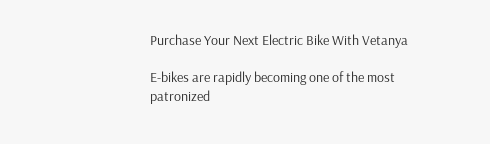Purchase Your Next Electric Bike With Vetanya

E-bikes are rapidly becoming one of the most patronized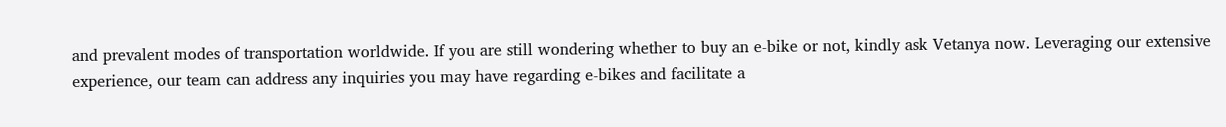and prevalent modes of transportation worldwide. If you are still wondering whether to buy an e-bike or not, kindly ask Vetanya now. Leveraging our extensive experience, our team can address any inquiries you may have regarding e-bikes and facilitate a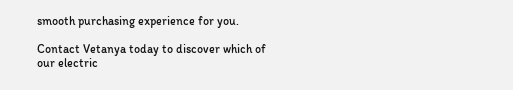smooth purchasing experience for you.

Contact Vetanya today to discover which of our electric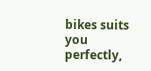bikes suits you perfectly,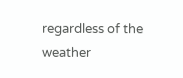regardless of the weather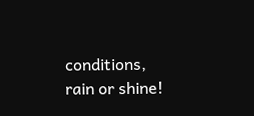conditions, rain or shine!